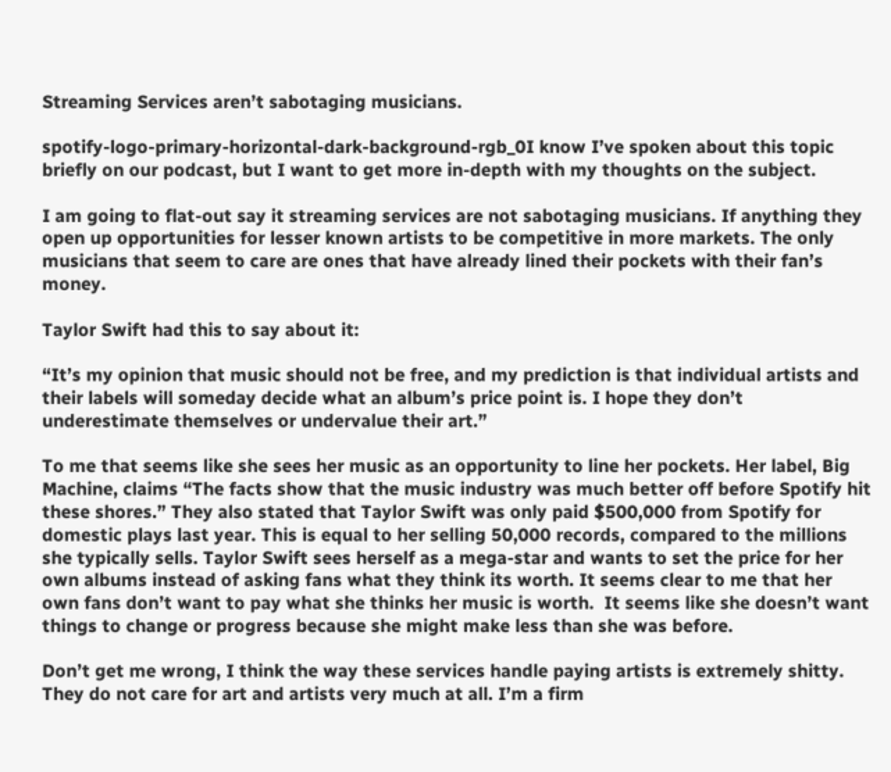Streaming Services aren’t sabotaging musicians.

spotify-logo-primary-horizontal-dark-background-rgb_0I know I’ve spoken about this topic briefly on our podcast, but I want to get more in-depth with my thoughts on the subject.

I am going to flat-out say it streaming services are not sabotaging musicians. If anything they open up opportunities for lesser known artists to be competitive in more markets. The only musicians that seem to care are ones that have already lined their pockets with their fan’s money.

Taylor Swift had this to say about it:

“It’s my opinion that music should not be free, and my prediction is that individual artists and their labels will someday decide what an album’s price point is. I hope they don’t underestimate themselves or undervalue their art.”

To me that seems like she sees her music as an opportunity to line her pockets. Her label, Big Machine, claims “The facts show that the music industry was much better off before Spotify hit these shores.” They also stated that Taylor Swift was only paid $500,000 from Spotify for domestic plays last year. This is equal to her selling 50,000 records, compared to the millions she typically sells. Taylor Swift sees herself as a mega-star and wants to set the price for her own albums instead of asking fans what they think its worth. It seems clear to me that her own fans don’t want to pay what she thinks her music is worth.  It seems like she doesn’t want things to change or progress because she might make less than she was before.

Don’t get me wrong, I think the way these services handle paying artists is extremely shitty. They do not care for art and artists very much at all. I’m a firm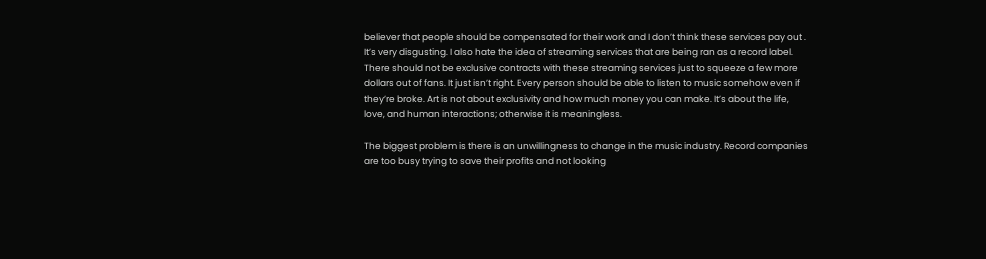believer that people should be compensated for their work and I don’t think these services pay out . It’s very disgusting. I also hate the idea of streaming services that are being ran as a record label. There should not be exclusive contracts with these streaming services just to squeeze a few more dollars out of fans. It just isn’t right. Every person should be able to listen to music somehow even if they’re broke. Art is not about exclusivity and how much money you can make. It’s about the life, love, and human interactions; otherwise it is meaningless.

The biggest problem is there is an unwillingness to change in the music industry. Record companies are too busy trying to save their profits and not looking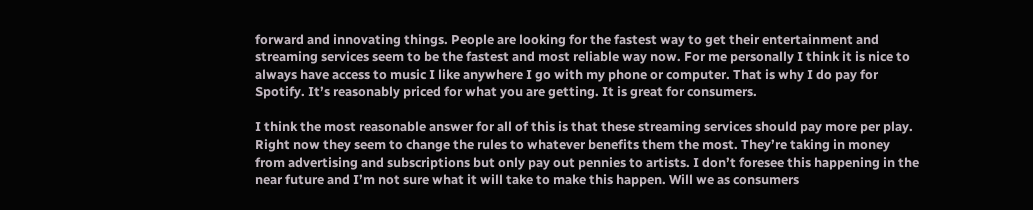forward and innovating things. People are looking for the fastest way to get their entertainment and streaming services seem to be the fastest and most reliable way now. For me personally I think it is nice to always have access to music I like anywhere I go with my phone or computer. That is why I do pay for Spotify. It’s reasonably priced for what you are getting. It is great for consumers.

I think the most reasonable answer for all of this is that these streaming services should pay more per play. Right now they seem to change the rules to whatever benefits them the most. They’re taking in money from advertising and subscriptions but only pay out pennies to artists. I don’t foresee this happening in the near future and I’m not sure what it will take to make this happen. Will we as consumers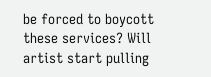be forced to boycott these services? Will artist start pulling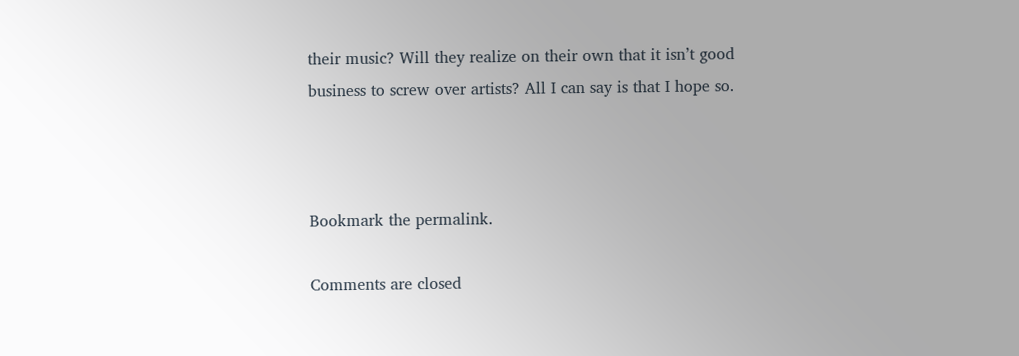their music? Will they realize on their own that it isn’t good business to screw over artists? All I can say is that I hope so.



Bookmark the permalink.

Comments are closed